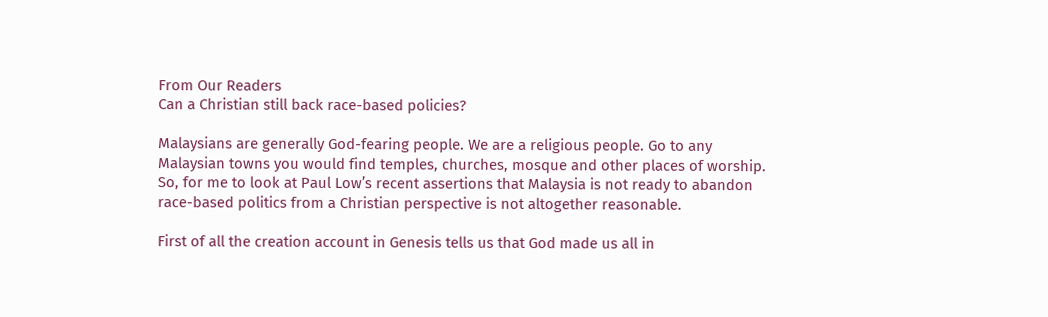From Our Readers
Can a Christian still back race-based policies?

Malaysians are generally God-fearing people. We are a religious people. Go to any Malaysian towns you would find temples, churches, mosque and other places of worship. So, for me to look at Paul Low’s recent assertions that Malaysia is not ready to abandon race-based politics from a Christian perspective is not altogether reasonable.

First of all the creation account in Genesis tells us that God made us all in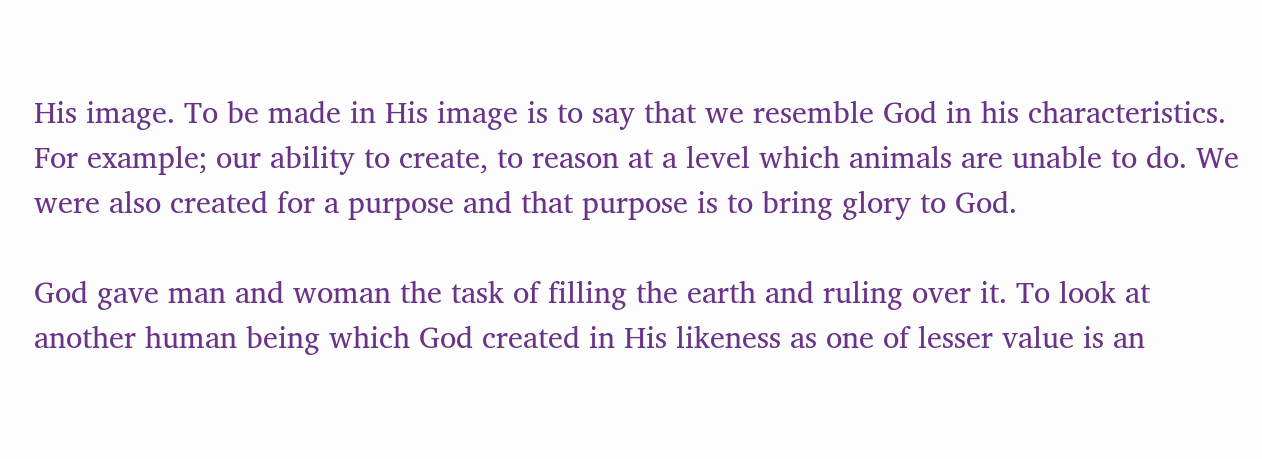His image. To be made in His image is to say that we resemble God in his characteristics. For example; our ability to create, to reason at a level which animals are unable to do. We were also created for a purpose and that purpose is to bring glory to God.

God gave man and woman the task of filling the earth and ruling over it. To look at another human being which God created in His likeness as one of lesser value is an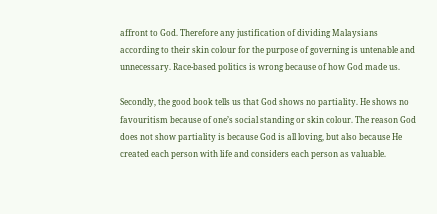affront to God. Therefore any justification of dividing Malaysians according to their skin colour for the purpose of governing is untenable and unnecessary. Race-based politics is wrong because of how God made us.

Secondly, the good book tells us that God shows no partiality. He shows no favouritism because of one’s social standing or skin colour. The reason God does not show partiality is because God is all loving, but also because He created each person with life and considers each person as valuable.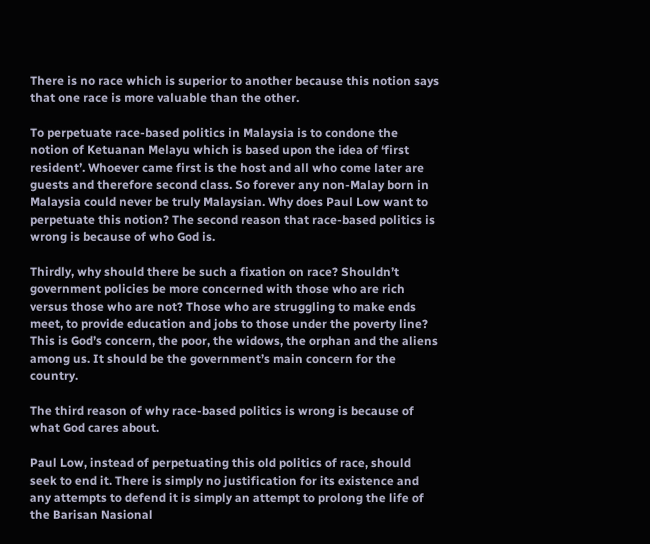There is no race which is superior to another because this notion says that one race is more valuable than the other.

To perpetuate race-based politics in Malaysia is to condone the notion of Ketuanan Melayu which is based upon the idea of ‘first resident’. Whoever came first is the host and all who come later are guests and therefore second class. So forever any non-Malay born in Malaysia could never be truly Malaysian. Why does Paul Low want to perpetuate this notion? The second reason that race-based politics is wrong is because of who God is.

Thirdly, why should there be such a fixation on race? Shouldn’t government policies be more concerned with those who are rich versus those who are not? Those who are struggling to make ends meet, to provide education and jobs to those under the poverty line? This is God’s concern, the poor, the widows, the orphan and the aliens among us. It should be the government’s main concern for the country.

The third reason of why race-based politics is wrong is because of what God cares about.

Paul Low, instead of perpetuating this old politics of race, should seek to end it. There is simply no justification for its existence and any attempts to defend it is simply an attempt to prolong the life of the Barisan Nasional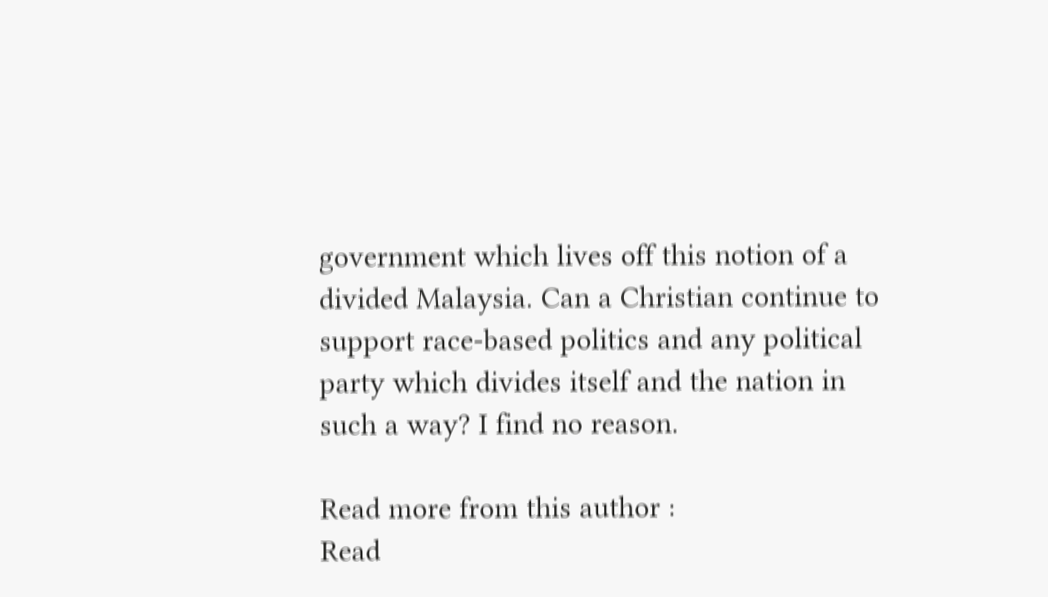government which lives off this notion of a divided Malaysia. Can a Christian continue to support race-based politics and any political party which divides itself and the nation in such a way? I find no reason.

Read more from this author :
Read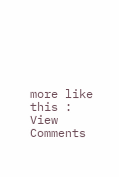more like this :
View Comments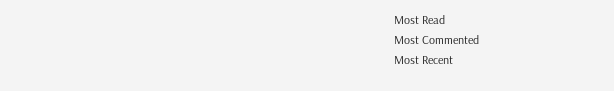Most Read
Most Commented
Most Recent